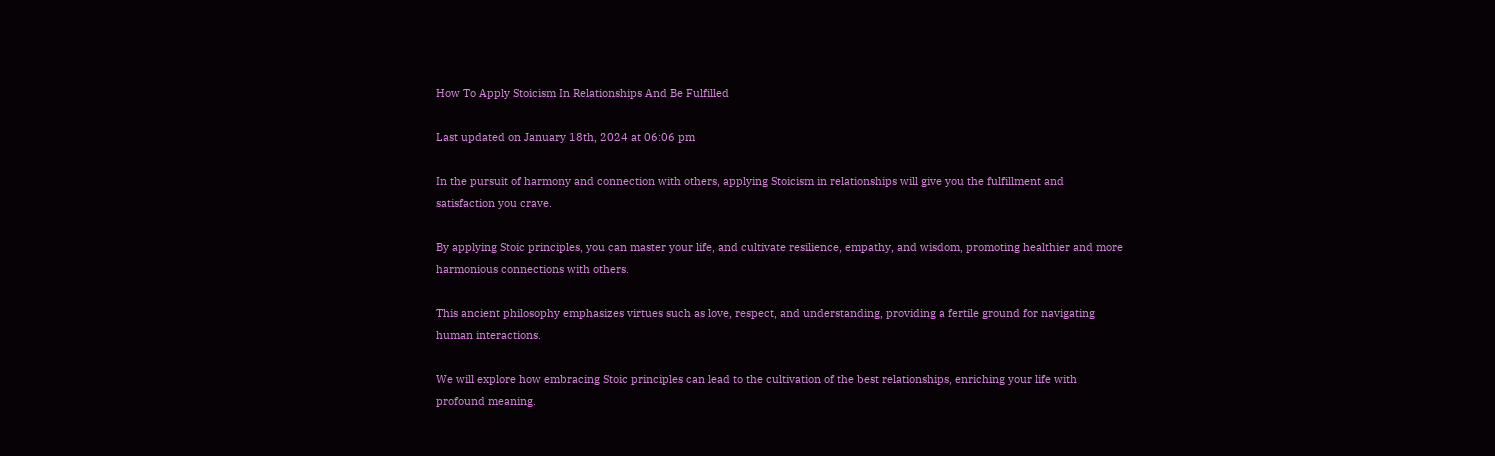How To Apply Stoicism In Relationships And Be Fulfilled

Last updated on January 18th, 2024 at 06:06 pm

In the pursuit of harmony and connection with others, applying Stoicism in relationships will give you the fulfillment and satisfaction you crave.

By applying Stoic principles, you can master your life, and cultivate resilience, empathy, and wisdom, promoting healthier and more harmonious connections with others.

This ancient philosophy emphasizes virtues such as love, respect, and understanding, providing a fertile ground for navigating human interactions.

We will explore how embracing Stoic principles can lead to the cultivation of the best relationships, enriching your life with profound meaning.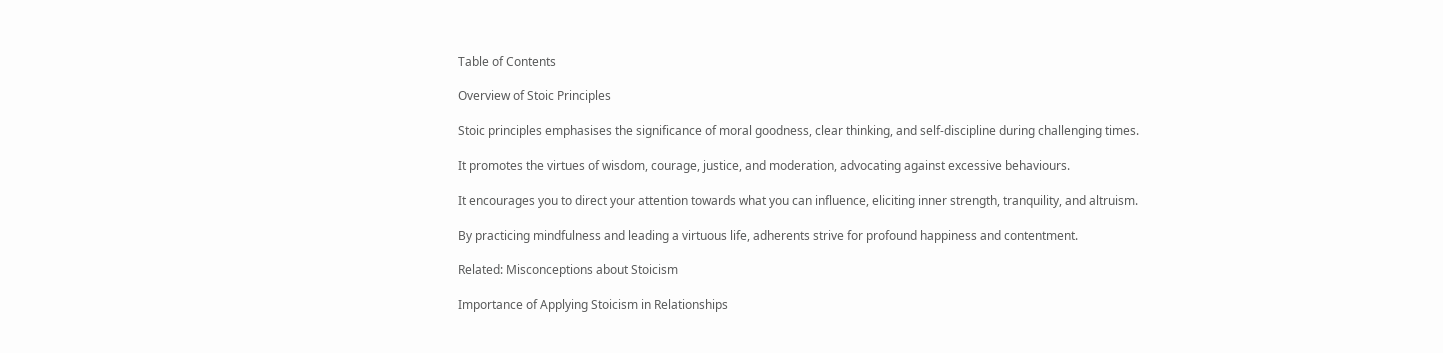Table of Contents

Overview of Stoic Principles

Stoic principles emphasises the significance of moral goodness, clear thinking, and self-discipline during challenging times.

It promotes the virtues of wisdom, courage, justice, and moderation, advocating against excessive behaviours.

It encourages you to direct your attention towards what you can influence, eliciting inner strength, tranquility, and altruism.

By practicing mindfulness and leading a virtuous life, adherents strive for profound happiness and contentment.

Related: Misconceptions about Stoicism

Importance of Applying Stoicism in Relationships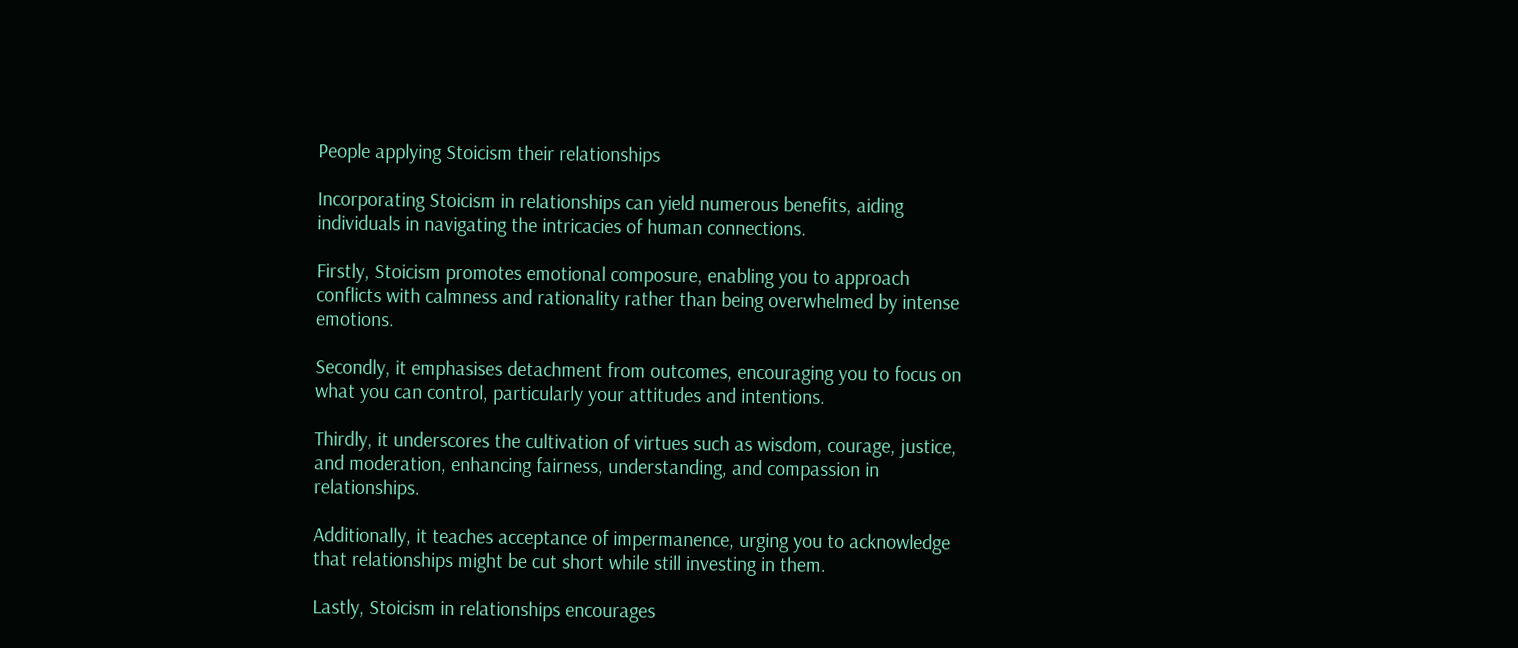People applying Stoicism their relationships

Incorporating Stoicism in relationships can yield numerous benefits, aiding individuals in navigating the intricacies of human connections.

Firstly, Stoicism promotes emotional composure, enabling you to approach conflicts with calmness and rationality rather than being overwhelmed by intense emotions.

Secondly, it emphasises detachment from outcomes, encouraging you to focus on what you can control, particularly your attitudes and intentions.

Thirdly, it underscores the cultivation of virtues such as wisdom, courage, justice, and moderation, enhancing fairness, understanding, and compassion in relationships.

Additionally, it teaches acceptance of impermanence, urging you to acknowledge that relationships might be cut short while still investing in them.

Lastly, Stoicism in relationships encourages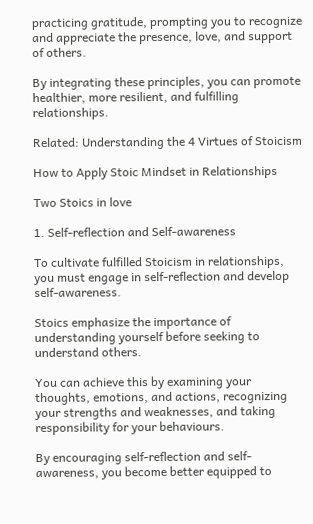practicing gratitude, prompting you to recognize and appreciate the presence, love, and support of others.

By integrating these principles, you can promote healthier, more resilient, and fulfilling relationships.

Related: Understanding the 4 Virtues of Stoicism

How to Apply Stoic Mindset in Relationships

Two Stoics in love

1. Self-reflection and Self-awareness

To cultivate fulfilled Stoicism in relationships, you must engage in self-reflection and develop self-awareness.

Stoics emphasize the importance of understanding yourself before seeking to understand others.

You can achieve this by examining your thoughts, emotions, and actions, recognizing your strengths and weaknesses, and taking responsibility for your behaviours.

By encouraging self-reflection and self-awareness, you become better equipped to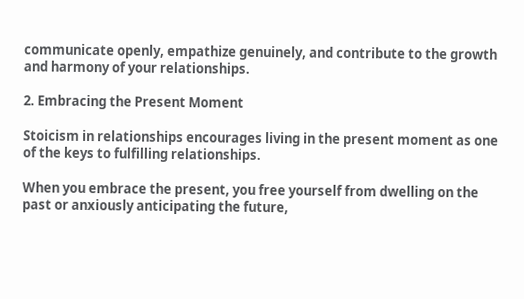communicate openly, empathize genuinely, and contribute to the growth and harmony of your relationships.

2. Embracing the Present Moment

Stoicism in relationships encourages living in the present moment as one of the keys to fulfilling relationships.

When you embrace the present, you free yourself from dwelling on the past or anxiously anticipating the future,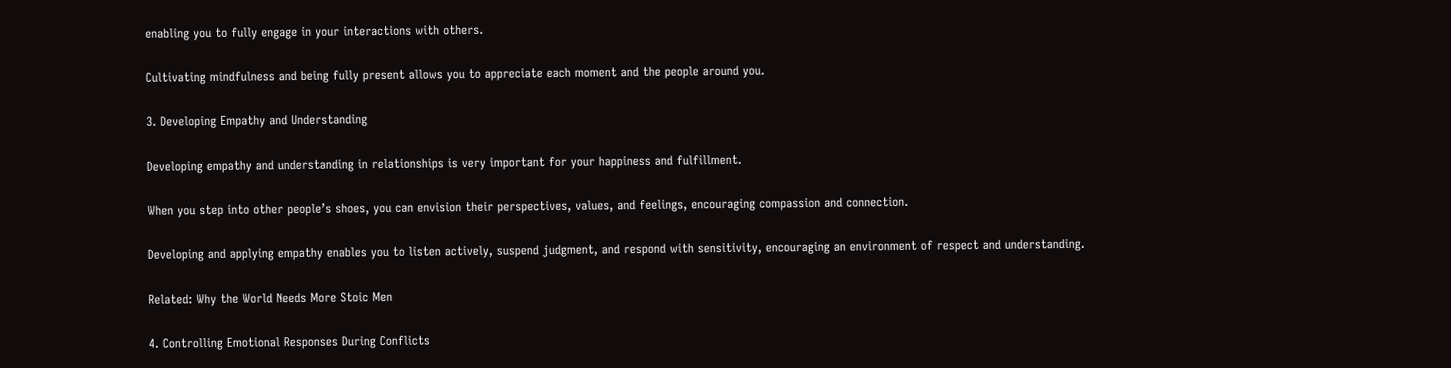enabling you to fully engage in your interactions with others.

Cultivating mindfulness and being fully present allows you to appreciate each moment and the people around you.

3. Developing Empathy and Understanding

Developing empathy and understanding in relationships is very important for your happiness and fulfillment.

When you step into other people’s shoes, you can envision their perspectives, values, and feelings, encouraging compassion and connection.

Developing and applying empathy enables you to listen actively, suspend judgment, and respond with sensitivity, encouraging an environment of respect and understanding.

Related: Why the World Needs More Stoic Men

4. Controlling Emotional Responses During Conflicts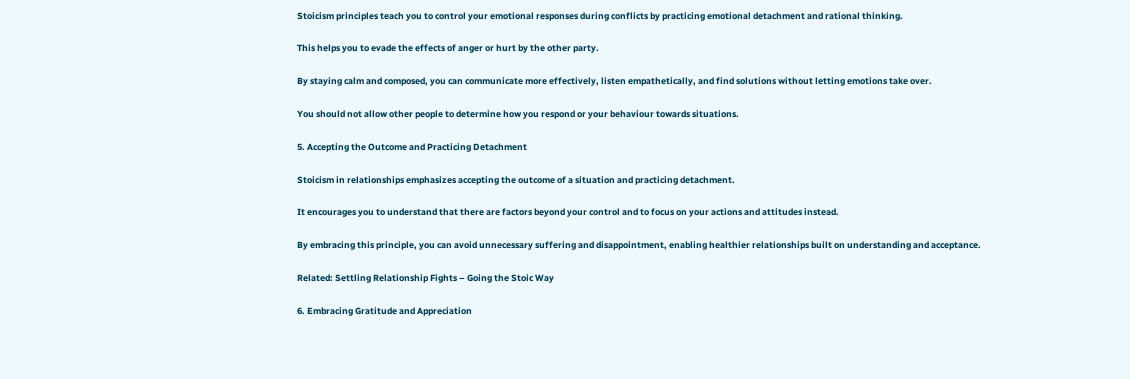Stoicism principles teach you to control your emotional responses during conflicts by practicing emotional detachment and rational thinking.

This helps you to evade the effects of anger or hurt by the other party.

By staying calm and composed, you can communicate more effectively, listen empathetically, and find solutions without letting emotions take over.

You should not allow other people to determine how you respond or your behaviour towards situations.

5. Accepting the Outcome and Practicing Detachment

Stoicism in relationships emphasizes accepting the outcome of a situation and practicing detachment.

It encourages you to understand that there are factors beyond your control and to focus on your actions and attitudes instead.

By embracing this principle, you can avoid unnecessary suffering and disappointment, enabling healthier relationships built on understanding and acceptance.

Related: Settling Relationship Fights – Going the Stoic Way

6. Embracing Gratitude and Appreciation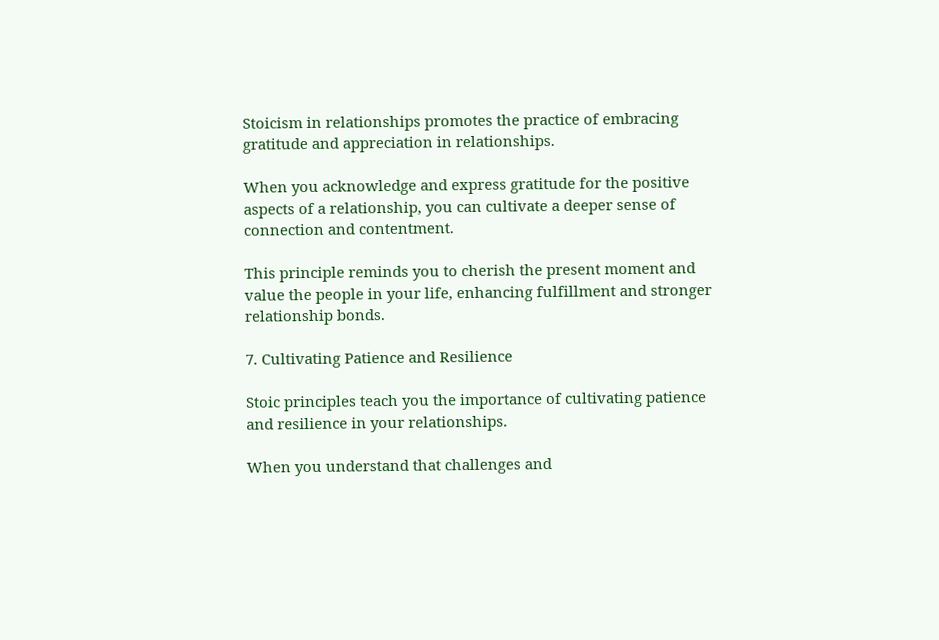Stoicism in relationships promotes the practice of embracing gratitude and appreciation in relationships.

When you acknowledge and express gratitude for the positive aspects of a relationship, you can cultivate a deeper sense of connection and contentment.

This principle reminds you to cherish the present moment and value the people in your life, enhancing fulfillment and stronger relationship bonds.

7. Cultivating Patience and Resilience

Stoic principles teach you the importance of cultivating patience and resilience in your relationships.

When you understand that challenges and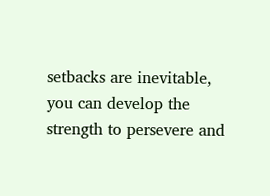setbacks are inevitable, you can develop the strength to persevere and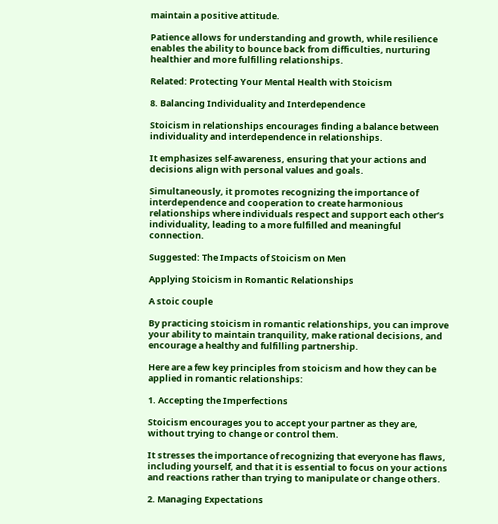maintain a positive attitude.

Patience allows for understanding and growth, while resilience enables the ability to bounce back from difficulties, nurturing healthier and more fulfilling relationships.

Related: Protecting Your Mental Health with Stoicism

8. Balancing Individuality and Interdependence

Stoicism in relationships encourages finding a balance between individuality and interdependence in relationships.

It emphasizes self-awareness, ensuring that your actions and decisions align with personal values and goals.

Simultaneously, it promotes recognizing the importance of interdependence and cooperation to create harmonious relationships where individuals respect and support each other’s individuality, leading to a more fulfilled and meaningful connection.

Suggested: The Impacts of Stoicism on Men

Applying Stoicism in Romantic Relationships

A stoic couple

By practicing stoicism in romantic relationships, you can improve your ability to maintain tranquility, make rational decisions, and encourage a healthy and fulfilling partnership.

Here are a few key principles from stoicism and how they can be applied in romantic relationships:

1. Accepting the Imperfections

Stoicism encourages you to accept your partner as they are, without trying to change or control them.

It stresses the importance of recognizing that everyone has flaws, including yourself, and that it is essential to focus on your actions and reactions rather than trying to manipulate or change others.

2. Managing Expectations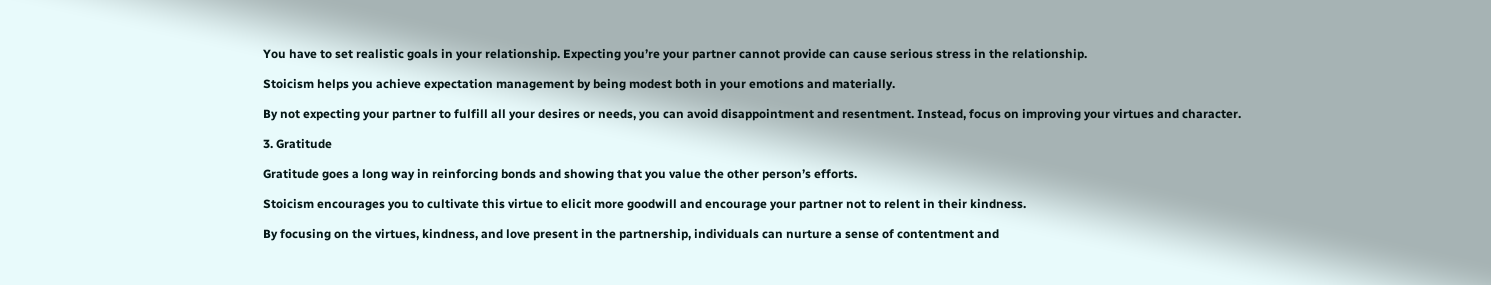You have to set realistic goals in your relationship. Expecting you’re your partner cannot provide can cause serious stress in the relationship.

Stoicism helps you achieve expectation management by being modest both in your emotions and materially.

By not expecting your partner to fulfill all your desires or needs, you can avoid disappointment and resentment. Instead, focus on improving your virtues and character.

3. Gratitude

Gratitude goes a long way in reinforcing bonds and showing that you value the other person’s efforts.

Stoicism encourages you to cultivate this virtue to elicit more goodwill and encourage your partner not to relent in their kindness.

By focusing on the virtues, kindness, and love present in the partnership, individuals can nurture a sense of contentment and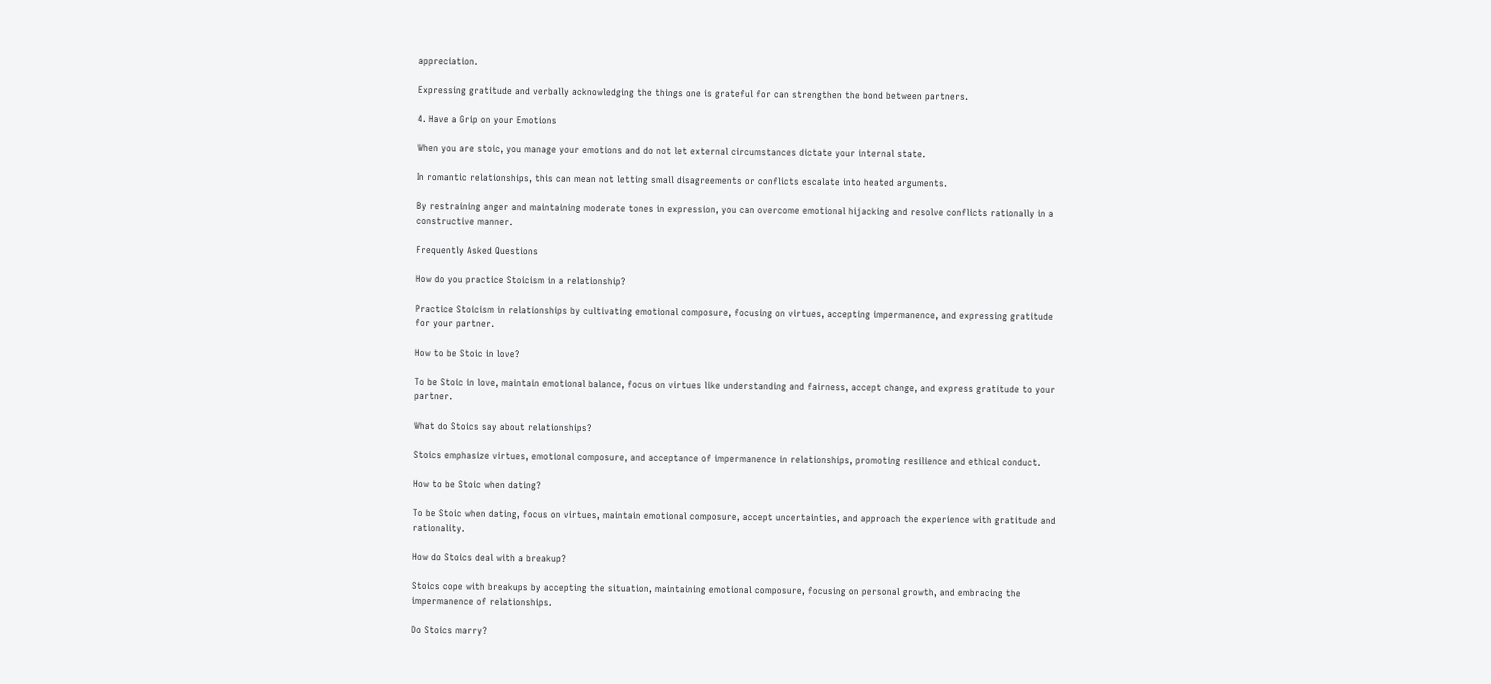appreciation.

Expressing gratitude and verbally acknowledging the things one is grateful for can strengthen the bond between partners.

4. Have a Grip on your Emotions

When you are stoic, you manage your emotions and do not let external circumstances dictate your internal state.

In romantic relationships, this can mean not letting small disagreements or conflicts escalate into heated arguments.

By restraining anger and maintaining moderate tones in expression, you can overcome emotional hijacking and resolve conflicts rationally in a constructive manner.

Frequently Asked Questions

How do you practice Stoicism in a relationship?

Practice Stoicism in relationships by cultivating emotional composure, focusing on virtues, accepting impermanence, and expressing gratitude for your partner.

How to be Stoic in love?

To be Stoic in love, maintain emotional balance, focus on virtues like understanding and fairness, accept change, and express gratitude to your partner.

What do Stoics say about relationships?

Stoics emphasize virtues, emotional composure, and acceptance of impermanence in relationships, promoting resilience and ethical conduct.

How to be Stoic when dating?

To be Stoic when dating, focus on virtues, maintain emotional composure, accept uncertainties, and approach the experience with gratitude and rationality.

How do Stoics deal with a breakup?

Stoics cope with breakups by accepting the situation, maintaining emotional composure, focusing on personal growth, and embracing the impermanence of relationships.

Do Stoics marry?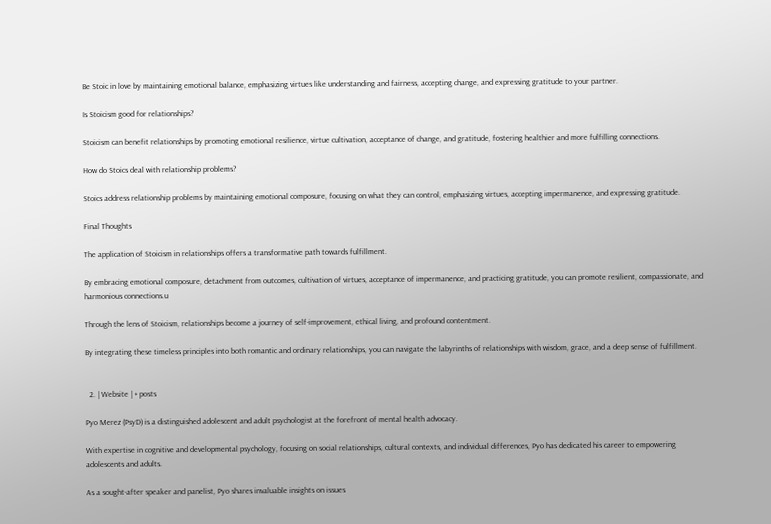Be Stoic in love by maintaining emotional balance, emphasizing virtues like understanding and fairness, accepting change, and expressing gratitude to your partner.

Is Stoicism good for relationships?

Stoicism can benefit relationships by promoting emotional resilience, virtue cultivation, acceptance of change, and gratitude, fostering healthier and more fulfilling connections.

How do Stoics deal with relationship problems?

Stoics address relationship problems by maintaining emotional composure, focusing on what they can control, emphasizing virtues, accepting impermanence, and expressing gratitude.

Final Thoughts

The application of Stoicism in relationships offers a transformative path towards fulfillment.

By embracing emotional composure, detachment from outcomes, cultivation of virtues, acceptance of impermanence, and practicing gratitude, you can promote resilient, compassionate, and harmonious connections.u

Through the lens of Stoicism, relationships become a journey of self-improvement, ethical living, and profound contentment.

By integrating these timeless principles into both romantic and ordinary relationships, you can navigate the labyrinths of relationships with wisdom, grace, and a deep sense of fulfillment.


  2. | Website | + posts

Pyo Merez (PsyD) is a distinguished adolescent and adult psychologist at the forefront of mental health advocacy.

With expertise in cognitive and developmental psychology, focusing on social relationships, cultural contexts, and individual differences, Pyo has dedicated his career to empowering adolescents and adults.

As a sought-after speaker and panelist, Pyo shares invaluable insights on issues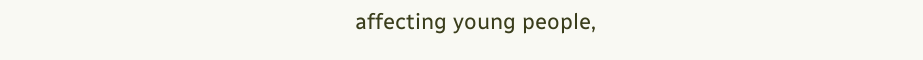affecting young people,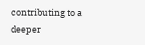contributing to a deeper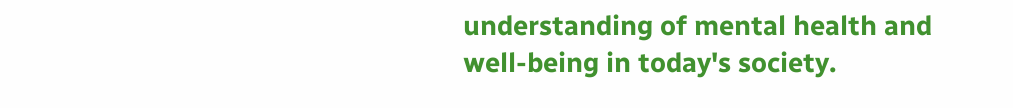understanding of mental health and well-being in today's society.